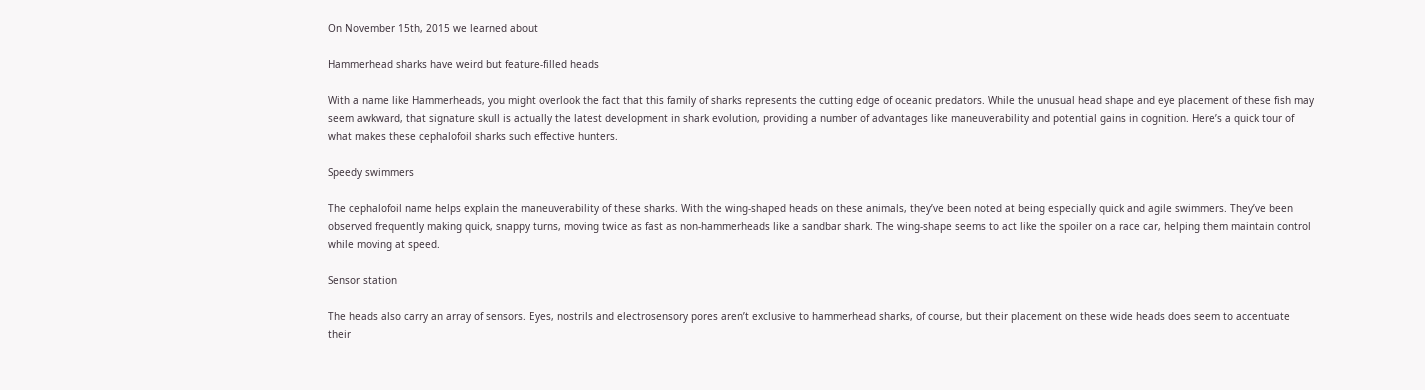On November 15th, 2015 we learned about

Hammerhead sharks have weird but feature-filled heads

With a name like Hammerheads, you might overlook the fact that this family of sharks represents the cutting edge of oceanic predators. While the unusual head shape and eye placement of these fish may seem awkward, that signature skull is actually the latest development in shark evolution, providing a number of advantages like maneuverability and potential gains in cognition. Here’s a quick tour of what makes these cephalofoil sharks such effective hunters.

Speedy swimmers

The cephalofoil name helps explain the maneuverability of these sharks. With the wing-shaped heads on these animals, they’ve been noted at being especially quick and agile swimmers. They’ve been observed frequently making quick, snappy turns, moving twice as fast as non-hammerheads like a sandbar shark. The wing-shape seems to act like the spoiler on a race car, helping them maintain control while moving at speed.

Sensor station

The heads also carry an array of sensors. Eyes, nostrils and electrosensory pores aren’t exclusive to hammerhead sharks, of course, but their placement on these wide heads does seem to accentuate their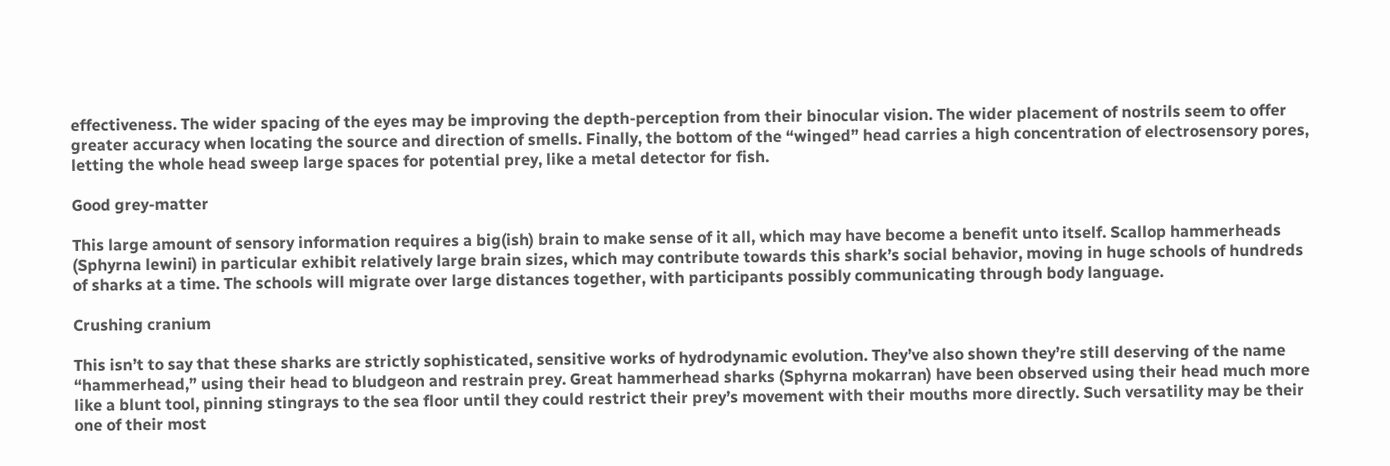effectiveness. The wider spacing of the eyes may be improving the depth-perception from their binocular vision. The wider placement of nostrils seem to offer greater accuracy when locating the source and direction of smells. Finally, the bottom of the “winged” head carries a high concentration of electrosensory pores, letting the whole head sweep large spaces for potential prey, like a metal detector for fish.

Good grey-matter

This large amount of sensory information requires a big(ish) brain to make sense of it all, which may have become a benefit unto itself. Scallop hammerheads (Sphyrna lewini) in particular exhibit relatively large brain sizes, which may contribute towards this shark’s social behavior, moving in huge schools of hundreds of sharks at a time. The schools will migrate over large distances together, with participants possibly communicating through body language.

Crushing cranium

This isn’t to say that these sharks are strictly sophisticated, sensitive works of hydrodynamic evolution. They’ve also shown they’re still deserving of the name “hammerhead,” using their head to bludgeon and restrain prey. Great hammerhead sharks (Sphyrna mokarran) have been observed using their head much more like a blunt tool, pinning stingrays to the sea floor until they could restrict their prey’s movement with their mouths more directly. Such versatility may be their one of their most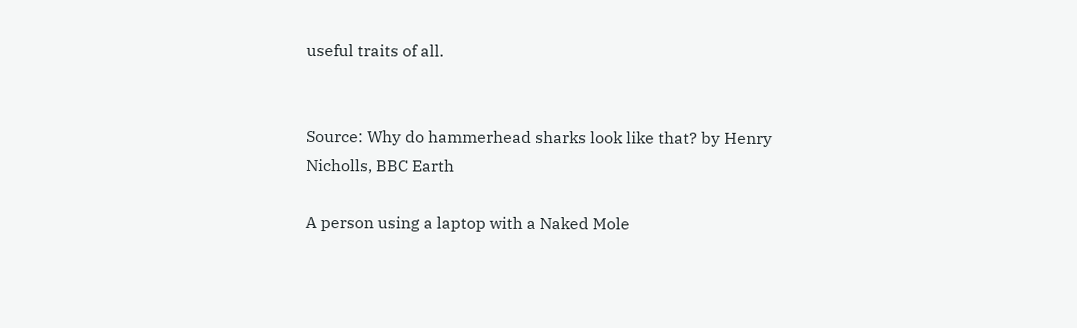useful traits of all.


Source: Why do hammerhead sharks look like that? by Henry Nicholls, BBC Earth

A person using a laptop with a Naked Mole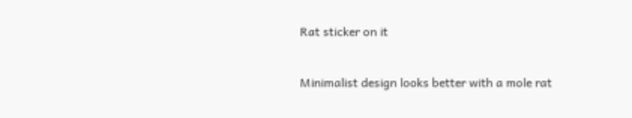Rat sticker on it

Minimalist design looks better with a mole rat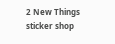2 New Things sticker shop